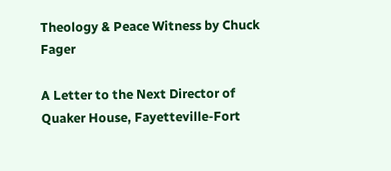Theology & Peace Witness by Chuck Fager

A Letter to the Next Director of Quaker House, Fayetteville-Fort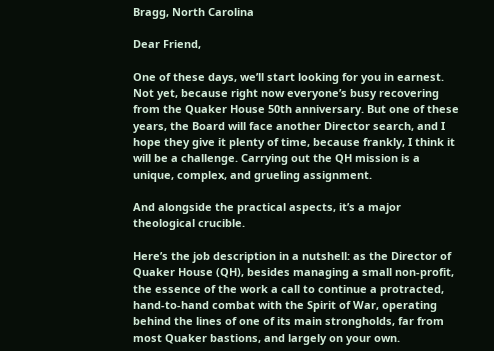Bragg, North Carolina

Dear Friend,

One of these days, we’ll start looking for you in earnest. Not yet, because right now everyone’s busy recovering from the Quaker House 50th anniversary. But one of these years, the Board will face another Director search, and I hope they give it plenty of time, because frankly, I think it will be a challenge. Carrying out the QH mission is a unique, complex, and grueling assignment.

And alongside the practical aspects, it’s a major theological crucible.

Here’s the job description in a nutshell: as the Director of Quaker House (QH), besides managing a small non-profit, the essence of the work a call to continue a protracted, hand-to-hand combat with the Spirit of War, operating behind the lines of one of its main strongholds, far from most Quaker bastions, and largely on your own.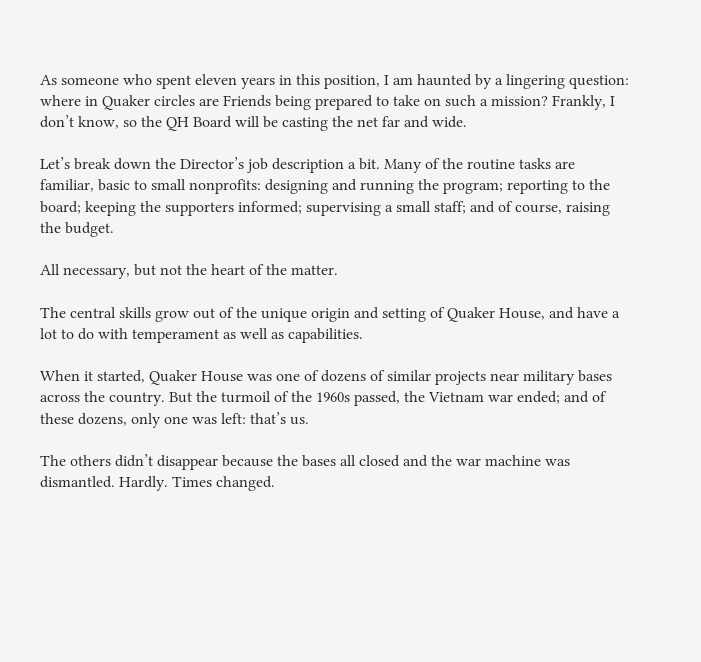As someone who spent eleven years in this position, I am haunted by a lingering question: where in Quaker circles are Friends being prepared to take on such a mission? Frankly, I don’t know, so the QH Board will be casting the net far and wide.

Let’s break down the Director’s job description a bit. Many of the routine tasks are familiar, basic to small nonprofits: designing and running the program; reporting to the board; keeping the supporters informed; supervising a small staff; and of course, raising the budget.

All necessary, but not the heart of the matter.

The central skills grow out of the unique origin and setting of Quaker House, and have a lot to do with temperament as well as capabilities.

When it started, Quaker House was one of dozens of similar projects near military bases across the country. But the turmoil of the 1960s passed, the Vietnam war ended; and of these dozens, only one was left: that’s us.

The others didn’t disappear because the bases all closed and the war machine was dismantled. Hardly. Times changed.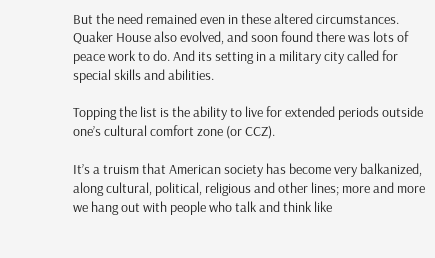But the need remained even in these altered circumstances. Quaker House also evolved, and soon found there was lots of peace work to do. And its setting in a military city called for special skills and abilities.

Topping the list is the ability to live for extended periods outside one’s cultural comfort zone (or CCZ).

It’s a truism that American society has become very balkanized, along cultural, political, religious and other lines; more and more we hang out with people who talk and think like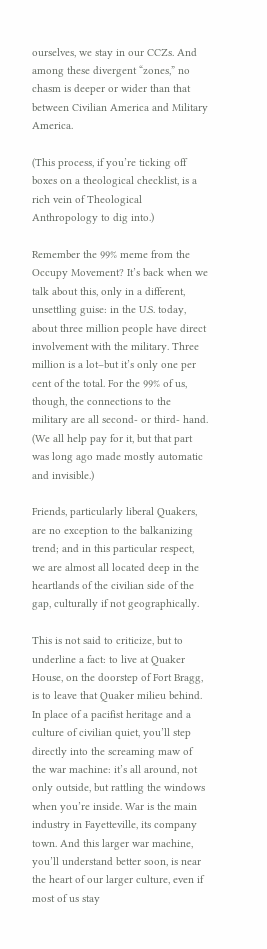ourselves, we stay in our CCZs. And among these divergent “zones,” no chasm is deeper or wider than that between Civilian America and Military America.

(This process, if you’re ticking off boxes on a theological checklist, is a rich vein of Theological Anthropology to dig into.)

Remember the 99% meme from the Occupy Movement? It’s back when we talk about this, only in a different, unsettling guise: in the U.S. today, about three million people have direct involvement with the military. Three million is a lot–but it’s only one per cent of the total. For the 99% of us, though, the connections to the military are all second- or third- hand. (We all help pay for it, but that part was long ago made mostly automatic and invisible.)

Friends, particularly liberal Quakers, are no exception to the balkanizing trend; and in this particular respect, we are almost all located deep in the heartlands of the civilian side of the gap, culturally if not geographically.

This is not said to criticize, but to underline a fact: to live at Quaker House, on the doorstep of Fort Bragg, is to leave that Quaker milieu behind. In place of a pacifist heritage and a culture of civilian quiet, you’ll step directly into the screaming maw of the war machine: it’s all around, not only outside, but rattling the windows when you’re inside. War is the main industry in Fayetteville, its company town. And this larger war machine, you’ll understand better soon, is near the heart of our larger culture, even if most of us stay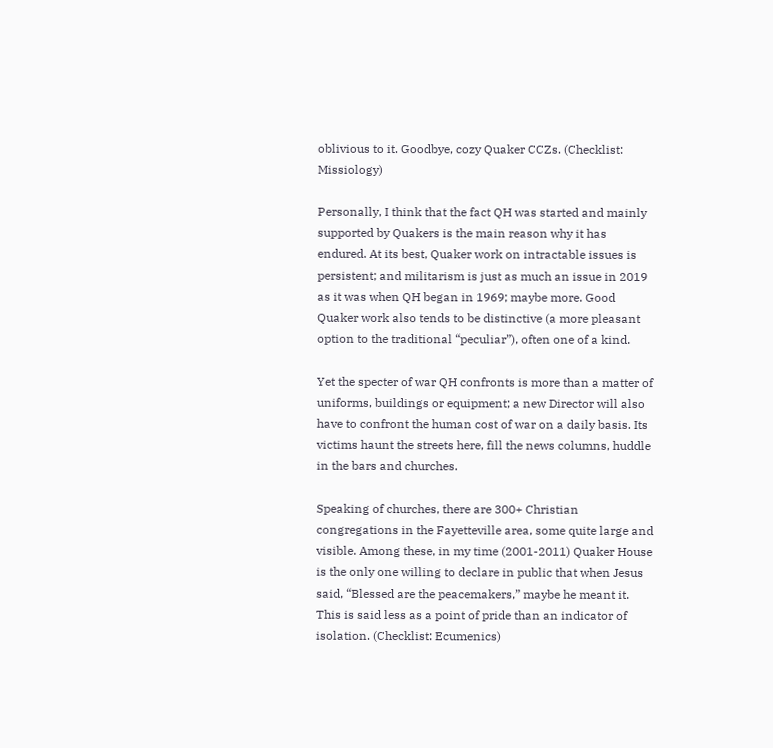oblivious to it. Goodbye, cozy Quaker CCZs. (Checklist: Missiology)

Personally, I think that the fact QH was started and mainly supported by Quakers is the main reason why it has endured. At its best, Quaker work on intractable issues is persistent; and militarism is just as much an issue in 2019 as it was when QH began in 1969; maybe more. Good Quaker work also tends to be distinctive (a more pleasant option to the traditional “peculiar”), often one of a kind.

Yet the specter of war QH confronts is more than a matter of uniforms, buildings or equipment; a new Director will also have to confront the human cost of war on a daily basis. Its victims haunt the streets here, fill the news columns, huddle in the bars and churches.

Speaking of churches, there are 300+ Christian congregations in the Fayetteville area, some quite large and visible. Among these, in my time (2001-2011) Quaker House is the only one willing to declare in public that when Jesus said, “Blessed are the peacemakers,” maybe he meant it. This is said less as a point of pride than an indicator of isolation. (Checklist: Ecumenics)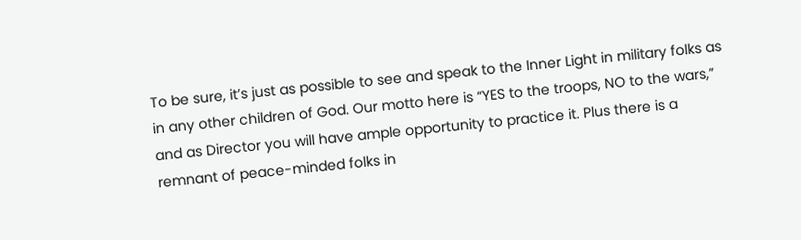To be sure, it’s just as possible to see and speak to the Inner Light in military folks as in any other children of God. Our motto here is “YES to the troops, NO to the wars,” and as Director you will have ample opportunity to practice it. Plus there is a remnant of peace-minded folks in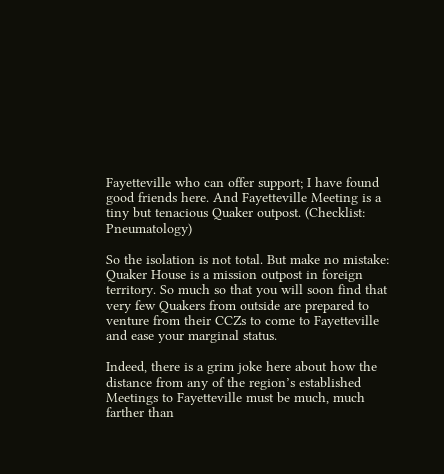Fayetteville who can offer support; I have found good friends here. And Fayetteville Meeting is a tiny but tenacious Quaker outpost. (Checklist: Pneumatology)

So the isolation is not total. But make no mistake: Quaker House is a mission outpost in foreign territory. So much so that you will soon find that very few Quakers from outside are prepared to venture from their CCZs to come to Fayetteville and ease your marginal status.

Indeed, there is a grim joke here about how the distance from any of the region’s established Meetings to Fayetteville must be much, much farther than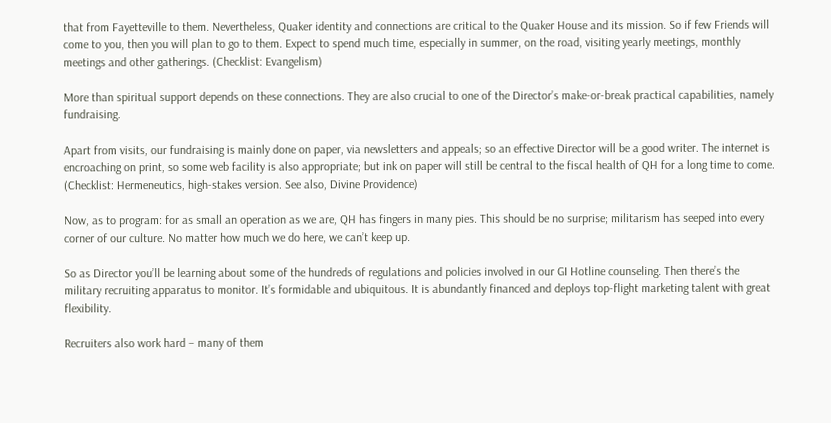that from Fayetteville to them. Nevertheless, Quaker identity and connections are critical to the Quaker House and its mission. So if few Friends will come to you, then you will plan to go to them. Expect to spend much time, especially in summer, on the road, visiting yearly meetings, monthly meetings and other gatherings. (Checklist: Evangelism)

More than spiritual support depends on these connections. They are also crucial to one of the Director’s make-or-break practical capabilities, namely fundraising.

Apart from visits, our fundraising is mainly done on paper, via newsletters and appeals; so an effective Director will be a good writer. The internet is encroaching on print, so some web facility is also appropriate; but ink on paper will still be central to the fiscal health of QH for a long time to come. (Checklist: Hermeneutics, high-stakes version. See also, Divine Providence)

Now, as to program: for as small an operation as we are, QH has fingers in many pies. This should be no surprise; militarism has seeped into every corner of our culture. No matter how much we do here, we can’t keep up.

So as Director you’ll be learning about some of the hundreds of regulations and policies involved in our GI Hotline counseling. Then there’s the military recruiting apparatus to monitor. It’s formidable and ubiquitous. It is abundantly financed and deploys top-flight marketing talent with great flexibility.

Recruiters also work hard – many of them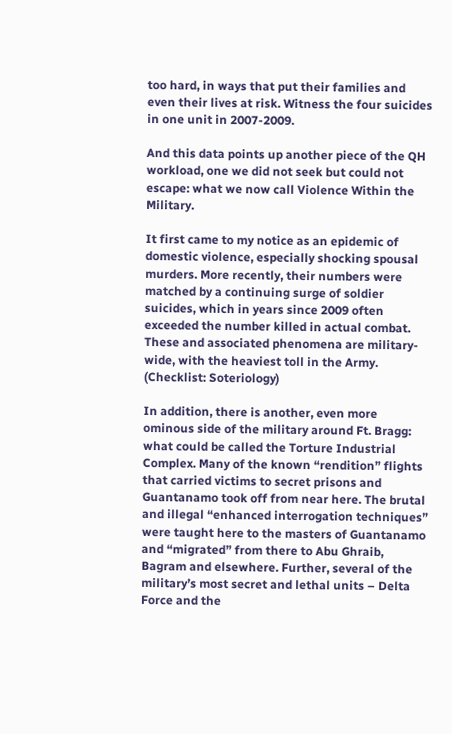too hard, in ways that put their families and even their lives at risk. Witness the four suicides in one unit in 2007-2009.

And this data points up another piece of the QH workload, one we did not seek but could not escape: what we now call Violence Within the Military.

It first came to my notice as an epidemic of domestic violence, especially shocking spousal murders. More recently, their numbers were matched by a continuing surge of soldier suicides, which in years since 2009 often exceeded the number killed in actual combat. These and associated phenomena are military-wide, with the heaviest toll in the Army. (Checklist: Soteriology)

In addition, there is another, even more ominous side of the military around Ft. Bragg: what could be called the Torture Industrial Complex. Many of the known “rendition” flights that carried victims to secret prisons and Guantanamo took off from near here. The brutal and illegal “enhanced interrogation techniques” were taught here to the masters of Guantanamo and “migrated” from there to Abu Ghraib, Bagram and elsewhere. Further, several of the military’s most secret and lethal units – Delta Force and the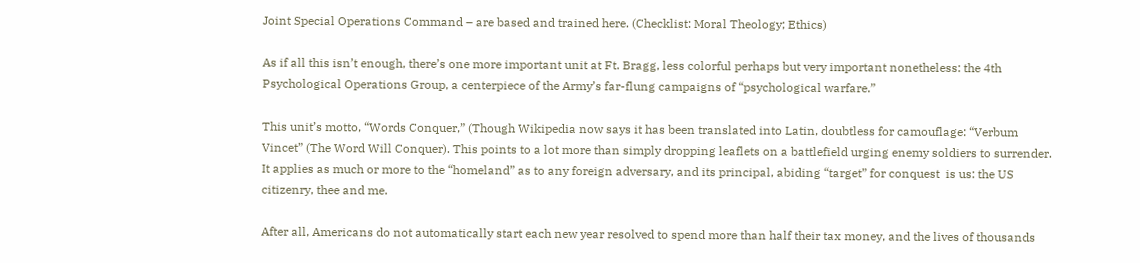Joint Special Operations Command – are based and trained here. (Checklist: Moral Theology; Ethics)

As if all this isn’t enough, there’s one more important unit at Ft. Bragg, less colorful perhaps but very important nonetheless: the 4th Psychological Operations Group, a centerpiece of the Army’s far-flung campaigns of “psychological warfare.”

This unit’s motto, “Words Conquer,” (Though Wikipedia now says it has been translated into Latin, doubtless for camouflage: “Verbum Vincet” (The Word Will Conquer). This points to a lot more than simply dropping leaflets on a battlefield urging enemy soldiers to surrender. It applies as much or more to the “homeland” as to any foreign adversary, and its principal, abiding “target” for conquest  is us: the US citizenry, thee and me.

After all, Americans do not automatically start each new year resolved to spend more than half their tax money, and the lives of thousands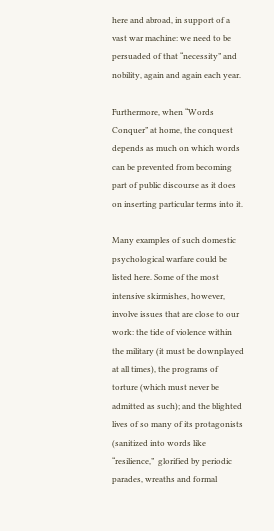here and abroad, in support of a vast war machine: we need to be persuaded of that “necessity” and nobility, again and again each year.

Furthermore, when “Words Conquer” at home, the conquest depends as much on which words can be prevented from becoming part of public discourse as it does on inserting particular terms into it.

Many examples of such domestic psychological warfare could be listed here. Some of the most intensive skirmishes, however, involve issues that are close to our work: the tide of violence within the military (it must be downplayed at all times), the programs of torture (which must never be admitted as such); and the blighted lives of so many of its protagonists (sanitized into words like “resilience,”  glorified by periodic parades, wreaths and formal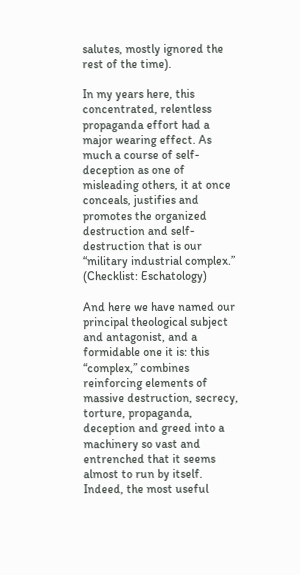salutes, mostly ignored the rest of the time).

In my years here, this concentrated, relentless propaganda effort had a major wearing effect. As much a course of self- deception as one of misleading others, it at once conceals, justifies and promotes the organized destruction and self- destruction that is our “military industrial complex.” (Checklist: Eschatology)

And here we have named our principal theological subject and antagonist, and a formidable one it is: this “complex,” combines reinforcing elements of massive destruction, secrecy, torture, propaganda, deception and greed into a machinery so vast and entrenched that it seems almost to run by itself. Indeed, the most useful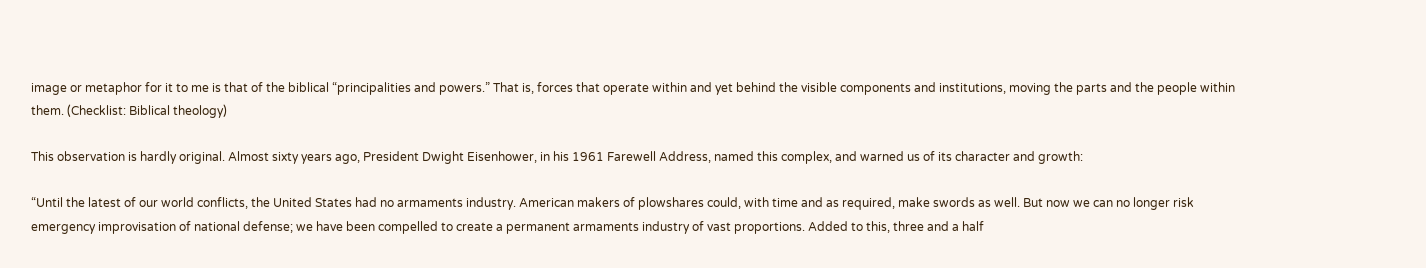image or metaphor for it to me is that of the biblical “principalities and powers.” That is, forces that operate within and yet behind the visible components and institutions, moving the parts and the people within them. (Checklist: Biblical theology)

This observation is hardly original. Almost sixty years ago, President Dwight Eisenhower, in his 1961 Farewell Address, named this complex, and warned us of its character and growth:

“Until the latest of our world conflicts, the United States had no armaments industry. American makers of plowshares could, with time and as required, make swords as well. But now we can no longer risk emergency improvisation of national defense; we have been compelled to create a permanent armaments industry of vast proportions. Added to this, three and a half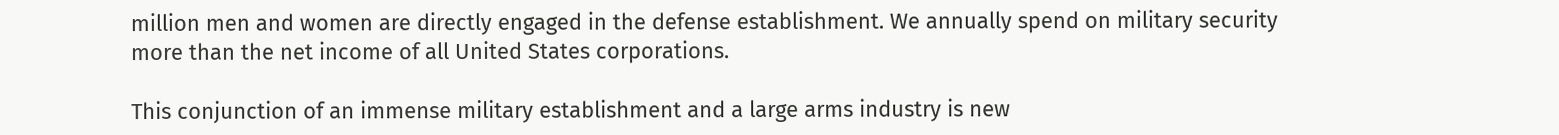million men and women are directly engaged in the defense establishment. We annually spend on military security more than the net income of all United States corporations.

This conjunction of an immense military establishment and a large arms industry is new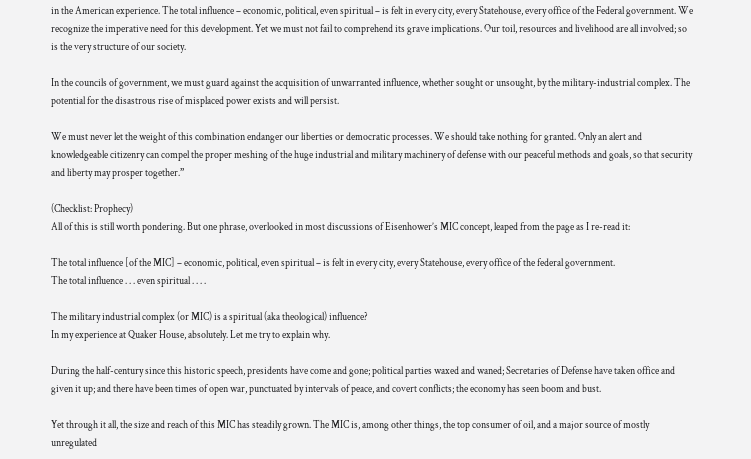in the American experience. The total influence – economic, political, even spiritual – is felt in every city, every Statehouse, every office of the Federal government. We recognize the imperative need for this development. Yet we must not fail to comprehend its grave implications. Our toil, resources and livelihood are all involved; so is the very structure of our society.

In the councils of government, we must guard against the acquisition of unwarranted influence, whether sought or unsought, by the military-industrial complex. The potential for the disastrous rise of misplaced power exists and will persist.

We must never let the weight of this combination endanger our liberties or democratic processes. We should take nothing for granted. Only an alert and knowledgeable citizenry can compel the proper meshing of the huge industrial and military machinery of defense with our peaceful methods and goals, so that security and liberty may prosper together.”

(Checklist: Prophecy)
All of this is still worth pondering. But one phrase, overlooked in most discussions of Eisenhower’s MIC concept, leaped from the page as I re-read it:

The total influence [of the MIC] – economic, political, even spiritual – is felt in every city, every Statehouse, every office of the federal government.
The total influence . . . even spiritual . . . .

The military industrial complex (or MIC) is a spiritual (aka theological) influence?
In my experience at Quaker House, absolutely. Let me try to explain why.

During the half-century since this historic speech, presidents have come and gone; political parties waxed and waned; Secretaries of Defense have taken office and given it up; and there have been times of open war, punctuated by intervals of peace, and covert conflicts; the economy has seen boom and bust.

Yet through it all, the size and reach of this MIC has steadily grown. The MIC is, among other things, the top consumer of oil, and a major source of mostly unregulated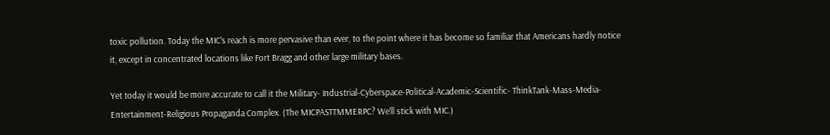toxic pollution. Today the MIC’s reach is more pervasive than ever, to the point where it has become so familiar that Americans hardly notice it, except in concentrated locations like Fort Bragg and other large military bases.

Yet today it would be more accurate to call it the Military- Industrial-Cyberspace-Political-Academic-Scientific- ThinkTank-Mass-Media-Entertainment-Religious Propaganda Complex. (The MICPASTTMMERPC? We’ll stick with MIC.)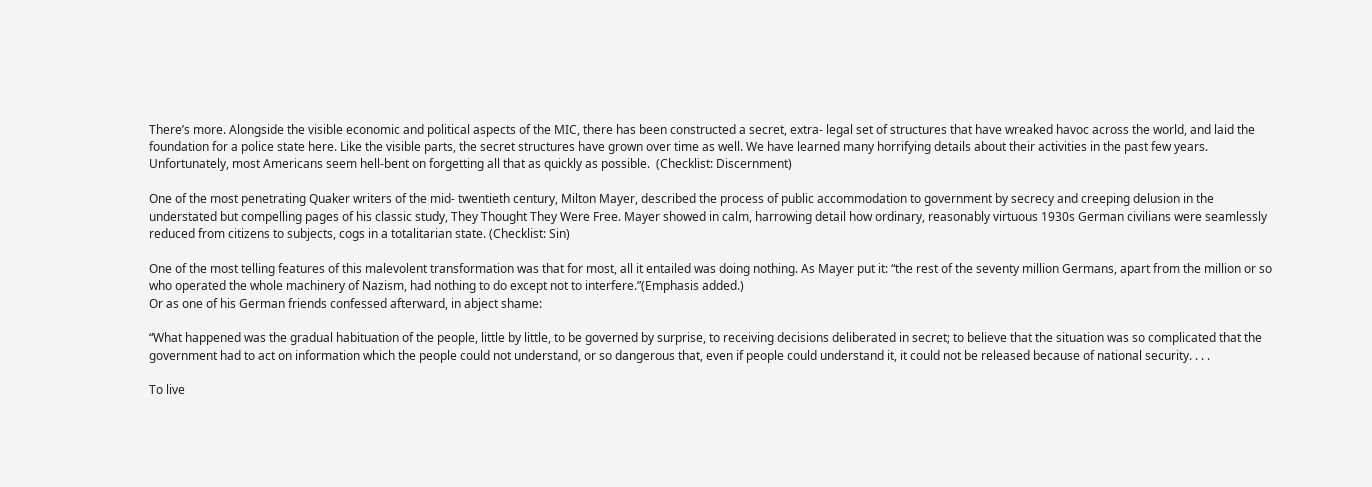There’s more. Alongside the visible economic and political aspects of the MIC, there has been constructed a secret, extra- legal set of structures that have wreaked havoc across the world, and laid the foundation for a police state here. Like the visible parts, the secret structures have grown over time as well. We have learned many horrifying details about their activities in the past few years. Unfortunately, most Americans seem hell-bent on forgetting all that as quickly as possible.  (Checklist: Discernment)

One of the most penetrating Quaker writers of the mid- twentieth century, Milton Mayer, described the process of public accommodation to government by secrecy and creeping delusion in the understated but compelling pages of his classic study, They Thought They Were Free. Mayer showed in calm, harrowing detail how ordinary, reasonably virtuous 1930s German civilians were seamlessly reduced from citizens to subjects, cogs in a totalitarian state. (Checklist: Sin)

One of the most telling features of this malevolent transformation was that for most, all it entailed was doing nothing. As Mayer put it: “the rest of the seventy million Germans, apart from the million or so who operated the whole machinery of Nazism, had nothing to do except not to interfere.”(Emphasis added.)
Or as one of his German friends confessed afterward, in abject shame:

“What happened was the gradual habituation of the people, little by little, to be governed by surprise, to receiving decisions deliberated in secret; to believe that the situation was so complicated that the government had to act on information which the people could not understand, or so dangerous that, even if people could understand it, it could not be released because of national security. . . .

To live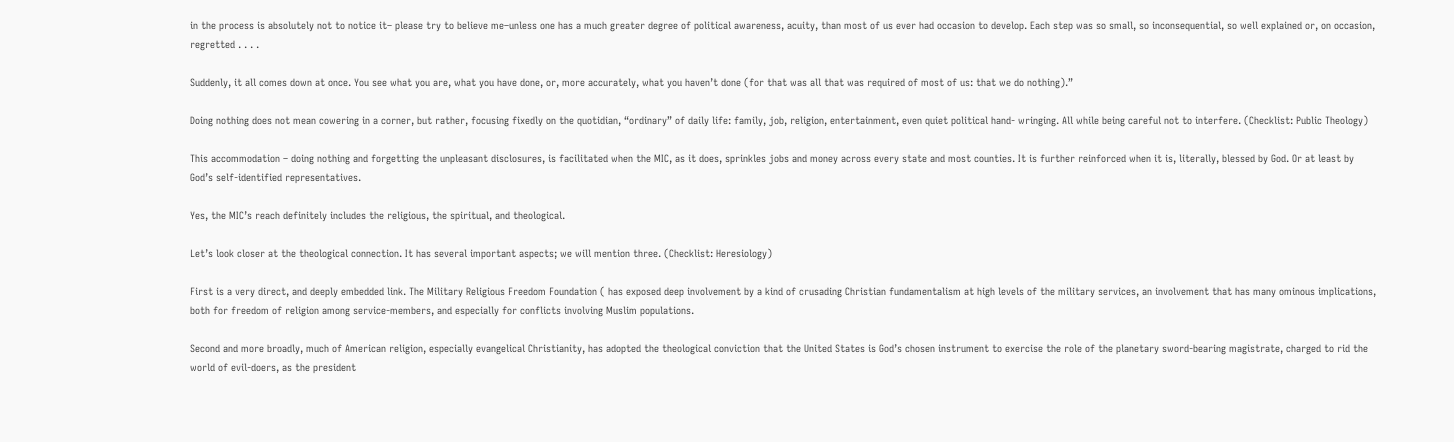in the process is absolutely not to notice it– please try to believe me–unless one has a much greater degree of political awareness, acuity, than most of us ever had occasion to develop. Each step was so small, so inconsequential, so well explained or, on occasion, regretted . . . .

Suddenly, it all comes down at once. You see what you are, what you have done, or, more accurately, what you haven’t done (for that was all that was required of most of us: that we do nothing).”

Doing nothing does not mean cowering in a corner, but rather, focusing fixedly on the quotidian, “ordinary” of daily life: family, job, religion, entertainment, even quiet political hand- wringing. All while being careful not to interfere. (Checklist: Public Theology)

This accommodation – doing nothing and forgetting the unpleasant disclosures, is facilitated when the MIC, as it does, sprinkles jobs and money across every state and most counties. It is further reinforced when it is, literally, blessed by God. Or at least by God’s self-identified representatives.

Yes, the MIC’s reach definitely includes the religious, the spiritual, and theological.

Let’s look closer at the theological connection. It has several important aspects; we will mention three. (Checklist: Heresiology)

First is a very direct, and deeply embedded link. The Military Religious Freedom Foundation ( has exposed deep involvement by a kind of crusading Christian fundamentalism at high levels of the military services, an involvement that has many ominous implications, both for freedom of religion among service-members, and especially for conflicts involving Muslim populations.

Second and more broadly, much of American religion, especially evangelical Christianity, has adopted the theological conviction that the United States is God’s chosen instrument to exercise the role of the planetary sword-bearing magistrate, charged to rid the world of evil-doers, as the president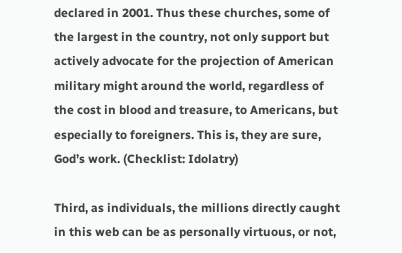declared in 2001. Thus these churches, some of the largest in the country, not only support but actively advocate for the projection of American military might around the world, regardless of the cost in blood and treasure, to Americans, but especially to foreigners. This is, they are sure, God’s work. (Checklist: Idolatry)

Third, as individuals, the millions directly caught in this web can be as personally virtuous, or not,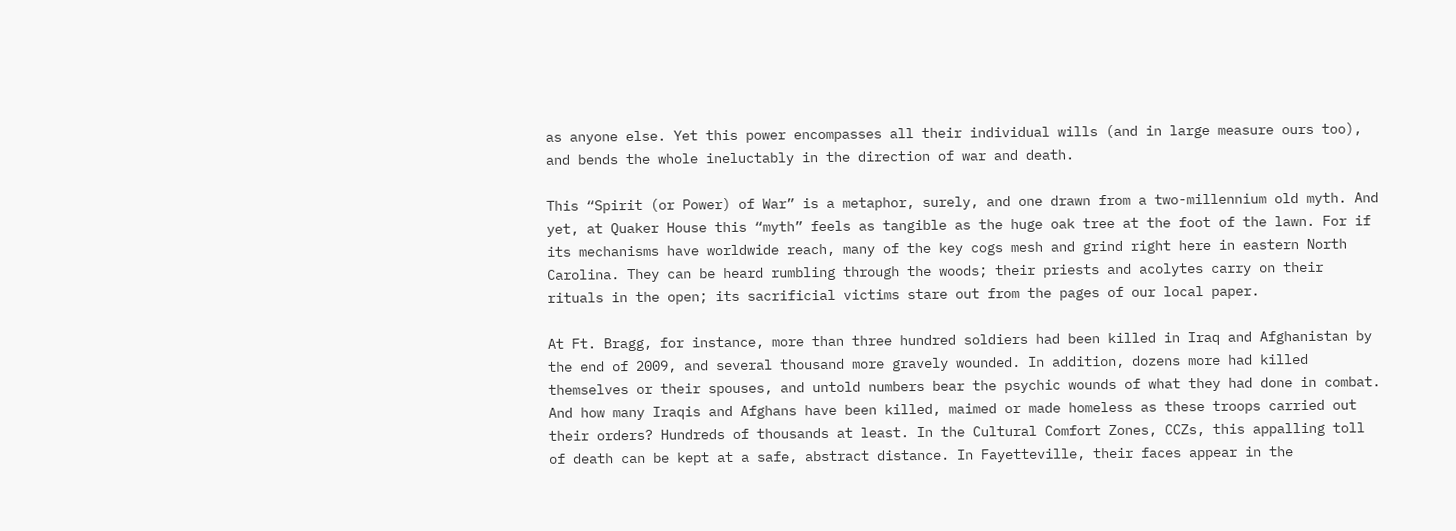as anyone else. Yet this power encompasses all their individual wills (and in large measure ours too), and bends the whole ineluctably in the direction of war and death.

This “Spirit (or Power) of War” is a metaphor, surely, and one drawn from a two-millennium old myth. And yet, at Quaker House this “myth” feels as tangible as the huge oak tree at the foot of the lawn. For if its mechanisms have worldwide reach, many of the key cogs mesh and grind right here in eastern North Carolina. They can be heard rumbling through the woods; their priests and acolytes carry on their rituals in the open; its sacrificial victims stare out from the pages of our local paper.

At Ft. Bragg, for instance, more than three hundred soldiers had been killed in Iraq and Afghanistan by the end of 2009, and several thousand more gravely wounded. In addition, dozens more had killed themselves or their spouses, and untold numbers bear the psychic wounds of what they had done in combat. And how many Iraqis and Afghans have been killed, maimed or made homeless as these troops carried out their orders? Hundreds of thousands at least. In the Cultural Comfort Zones, CCZs, this appalling toll of death can be kept at a safe, abstract distance. In Fayetteville, their faces appear in the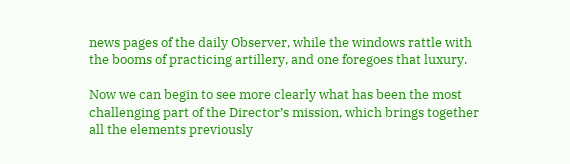news pages of the daily Observer, while the windows rattle with the booms of practicing artillery, and one foregoes that luxury.

Now we can begin to see more clearly what has been the most challenging part of the Director’s mission, which brings together all the elements previously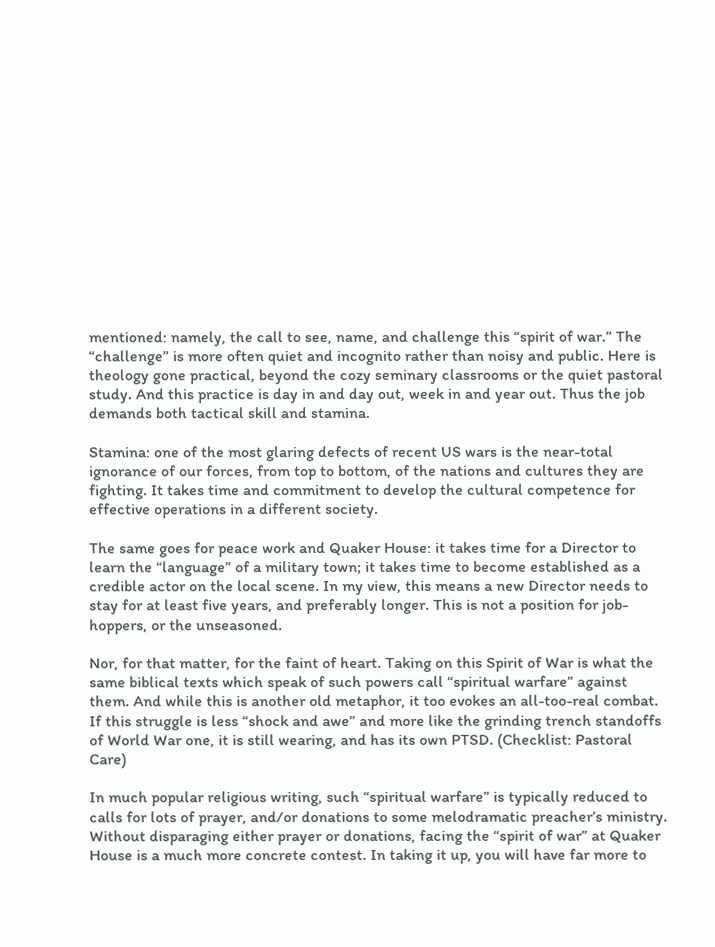mentioned: namely, the call to see, name, and challenge this “spirit of war.” The “challenge” is more often quiet and incognito rather than noisy and public. Here is theology gone practical, beyond the cozy seminary classrooms or the quiet pastoral study. And this practice is day in and day out, week in and year out. Thus the job demands both tactical skill and stamina.

Stamina: one of the most glaring defects of recent US wars is the near-total ignorance of our forces, from top to bottom, of the nations and cultures they are fighting. It takes time and commitment to develop the cultural competence for effective operations in a different society.

The same goes for peace work and Quaker House: it takes time for a Director to learn the “language” of a military town; it takes time to become established as a credible actor on the local scene. In my view, this means a new Director needs to stay for at least five years, and preferably longer. This is not a position for job-hoppers, or the unseasoned.

Nor, for that matter, for the faint of heart. Taking on this Spirit of War is what the same biblical texts which speak of such powers call “spiritual warfare” against them. And while this is another old metaphor, it too evokes an all-too-real combat. If this struggle is less “shock and awe” and more like the grinding trench standoffs of World War one, it is still wearing, and has its own PTSD. (Checklist: Pastoral Care)

In much popular religious writing, such “spiritual warfare” is typically reduced to calls for lots of prayer, and/or donations to some melodramatic preacher’s ministry. Without disparaging either prayer or donations, facing the “spirit of war” at Quaker House is a much more concrete contest. In taking it up, you will have far more to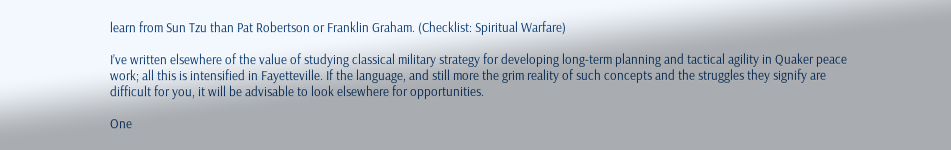learn from Sun Tzu than Pat Robertson or Franklin Graham. (Checklist: Spiritual Warfare)

I’ve written elsewhere of the value of studying classical military strategy for developing long-term planning and tactical agility in Quaker peace work; all this is intensified in Fayetteville. If the language, and still more the grim reality of such concepts and the struggles they signify are difficult for you, it will be advisable to look elsewhere for opportunities.

One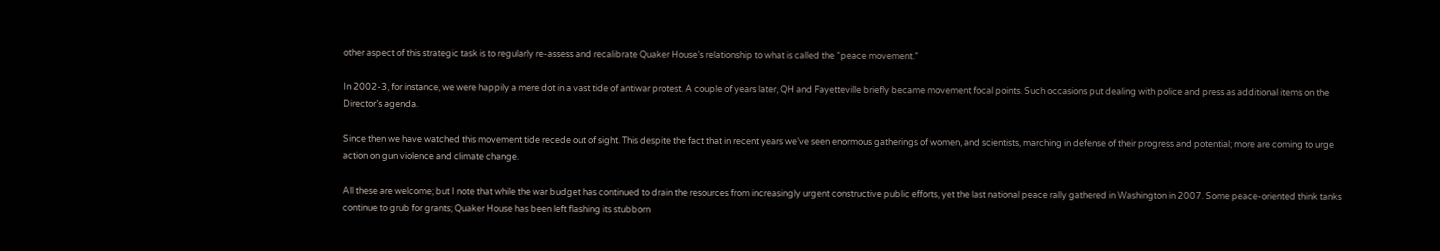other aspect of this strategic task is to regularly re-assess and recalibrate Quaker House’s relationship to what is called the “peace movement.”

In 2002-3, for instance, we were happily a mere dot in a vast tide of antiwar protest. A couple of years later, QH and Fayetteville briefly became movement focal points. Such occasions put dealing with police and press as additional items on the Director’s agenda.

Since then we have watched this movement tide recede out of sight. This despite the fact that in recent years we’ve seen enormous gatherings of women, and scientists, marching in defense of their progress and potential; more are coming to urge action on gun violence and climate change.

All these are welcome; but I note that while the war budget has continued to drain the resources from increasingly urgent constructive public efforts, yet the last national peace rally gathered in Washington in 2007. Some peace-oriented think tanks continue to grub for grants; Quaker House has been left flashing its stubborn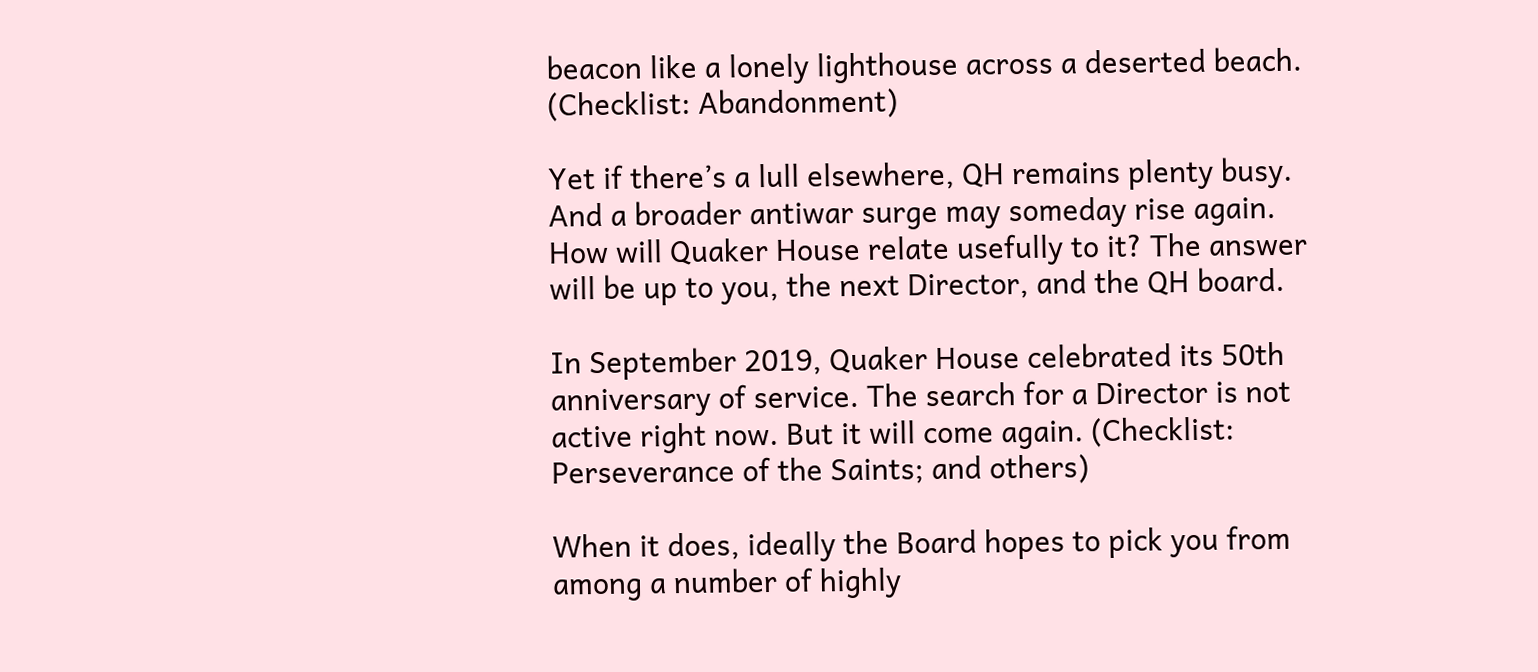beacon like a lonely lighthouse across a deserted beach. (Checklist: Abandonment)

Yet if there’s a lull elsewhere, QH remains plenty busy. And a broader antiwar surge may someday rise again. How will Quaker House relate usefully to it? The answer will be up to you, the next Director, and the QH board.

In September 2019, Quaker House celebrated its 50th anniversary of service. The search for a Director is not active right now. But it will come again. (Checklist: Perseverance of the Saints; and others)

When it does, ideally the Board hopes to pick you from among a number of highly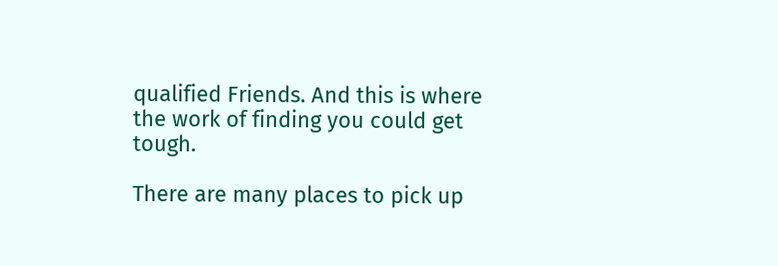qualified Friends. And this is where the work of finding you could get tough.

There are many places to pick up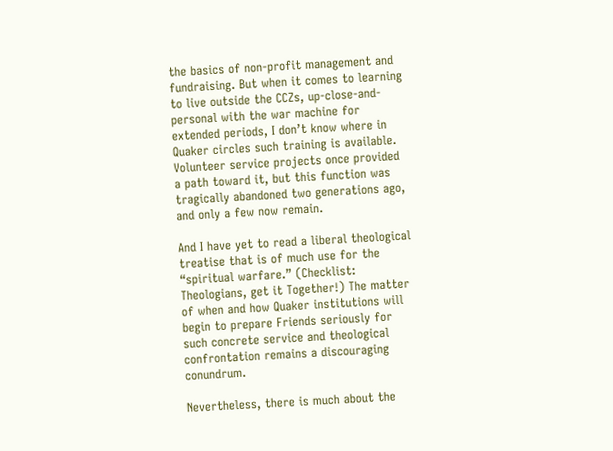the basics of non-profit management and fundraising. But when it comes to learning to live outside the CCZs, up-close-and-personal with the war machine for extended periods, I don’t know where in Quaker circles such training is available. Volunteer service projects once provided a path toward it, but this function was tragically abandoned two generations ago, and only a few now remain.

And I have yet to read a liberal theological treatise that is of much use for the “spiritual warfare.” (Checklist: Theologians, get it Together!) The matter of when and how Quaker institutions will begin to prepare Friends seriously for such concrete service and theological confrontation remains a discouraging conundrum.

Nevertheless, there is much about the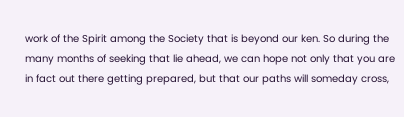work of the Spirit among the Society that is beyond our ken. So during the many months of seeking that lie ahead, we can hope not only that you are in fact out there getting prepared, but that our paths will someday cross,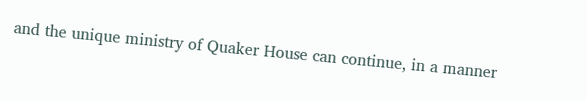and the unique ministry of Quaker House can continue, in a manner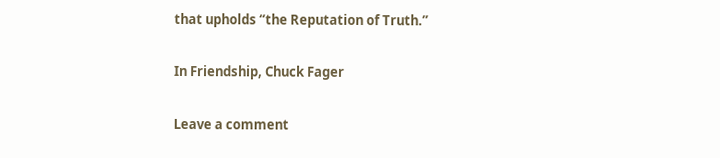that upholds “the Reputation of Truth.”

In Friendship, Chuck Fager

Leave a comment